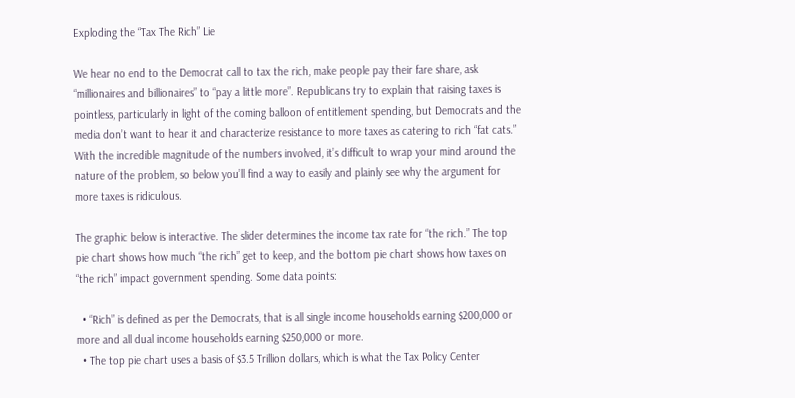Exploding the “Tax The Rich” Lie

We hear no end to the Democrat call to tax the rich, make people pay their fare share, ask “millionaires and billionaires” to “pay a little more”. Republicans try to explain that raising taxes is pointless, particularly in light of the coming balloon of entitlement spending, but Democrats and the media don’t want to hear it and characterize resistance to more taxes as catering to rich “fat cats.” With the incredible magnitude of the numbers involved, it’s difficult to wrap your mind around the nature of the problem, so below you’ll find a way to easily and plainly see why the argument for more taxes is ridiculous.

The graphic below is interactive. The slider determines the income tax rate for “the rich.” The top pie chart shows how much “the rich” get to keep, and the bottom pie chart shows how taxes on “the rich” impact government spending. Some data points:

  • “Rich” is defined as per the Democrats, that is all single income households earning $200,000 or more and all dual income households earning $250,000 or more.
  • The top pie chart uses a basis of $3.5 Trillion dollars, which is what the Tax Policy Center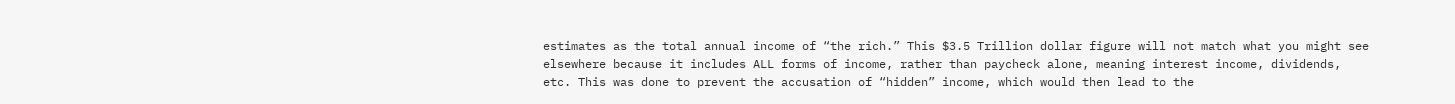estimates as the total annual income of “the rich.” This $3.5 Trillion dollar figure will not match what you might see elsewhere because it includes ALL forms of income, rather than paycheck alone, meaning interest income, dividends, etc. This was done to prevent the accusation of “hidden” income, which would then lead to the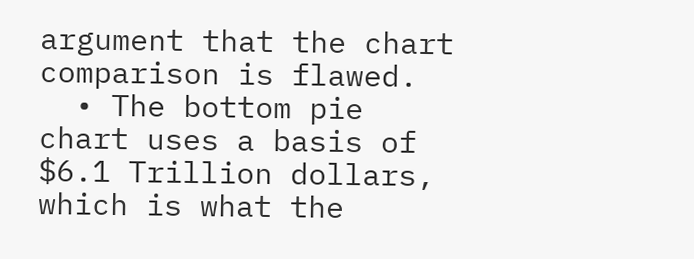argument that the chart comparison is flawed.
  • The bottom pie chart uses a basis of $6.1 Trillion dollars, which is what the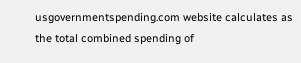usgovernmentspending.com website calculates as the total combined spending of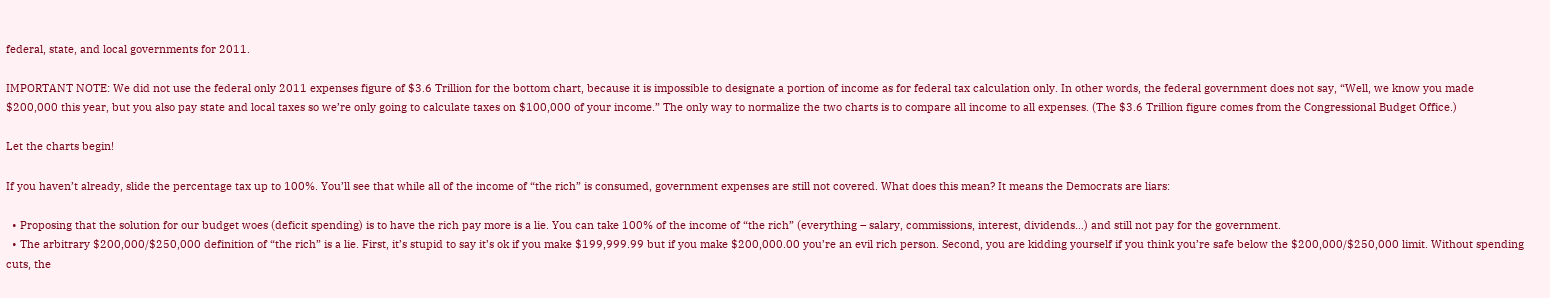federal, state, and local governments for 2011.

IMPORTANT NOTE: We did not use the federal only 2011 expenses figure of $3.6 Trillion for the bottom chart, because it is impossible to designate a portion of income as for federal tax calculation only. In other words, the federal government does not say, “Well, we know you made $200,000 this year, but you also pay state and local taxes so we’re only going to calculate taxes on $100,000 of your income.” The only way to normalize the two charts is to compare all income to all expenses. (The $3.6 Trillion figure comes from the Congressional Budget Office.)

Let the charts begin!

If you haven’t already, slide the percentage tax up to 100%. You’ll see that while all of the income of “the rich” is consumed, government expenses are still not covered. What does this mean? It means the Democrats are liars:

  • Proposing that the solution for our budget woes (deficit spending) is to have the rich pay more is a lie. You can take 100% of the income of “the rich” (everything – salary, commissions, interest, dividends…) and still not pay for the government.
  • The arbitrary $200,000/$250,000 definition of “the rich” is a lie. First, it’s stupid to say it’s ok if you make $199,999.99 but if you make $200,000.00 you’re an evil rich person. Second, you are kidding yourself if you think you’re safe below the $200,000/$250,000 limit. Without spending cuts, the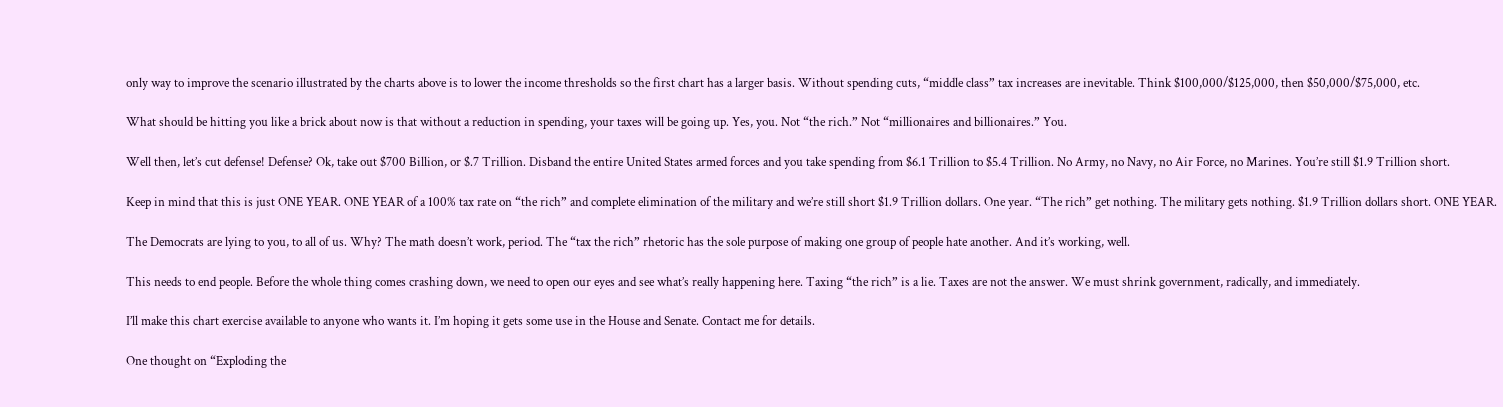only way to improve the scenario illustrated by the charts above is to lower the income thresholds so the first chart has a larger basis. Without spending cuts, “middle class” tax increases are inevitable. Think $100,000/$125,000, then $50,000/$75,000, etc.

What should be hitting you like a brick about now is that without a reduction in spending, your taxes will be going up. Yes, you. Not “the rich.” Not “millionaires and billionaires.” You.

Well then, let’s cut defense! Defense? Ok, take out $700 Billion, or $.7 Trillion. Disband the entire United States armed forces and you take spending from $6.1 Trillion to $5.4 Trillion. No Army, no Navy, no Air Force, no Marines. You’re still $1.9 Trillion short.

Keep in mind that this is just ONE YEAR. ONE YEAR of a 100% tax rate on “the rich” and complete elimination of the military and we’re still short $1.9 Trillion dollars. One year. “The rich” get nothing. The military gets nothing. $1.9 Trillion dollars short. ONE YEAR.

The Democrats are lying to you, to all of us. Why? The math doesn’t work, period. The “tax the rich” rhetoric has the sole purpose of making one group of people hate another. And it’s working, well.

This needs to end people. Before the whole thing comes crashing down, we need to open our eyes and see what’s really happening here. Taxing “the rich” is a lie. Taxes are not the answer. We must shrink government, radically, and immediately.

I’ll make this chart exercise available to anyone who wants it. I’m hoping it gets some use in the House and Senate. Contact me for details.

One thought on “Exploding the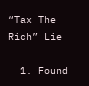“Tax The Rich” Lie

  1. Found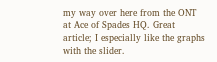my way over here from the ONT at Ace of Spades HQ. Great article; I especially like the graphs with the slider.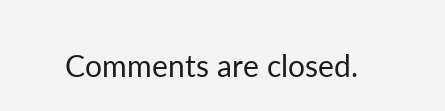Comments are closed.